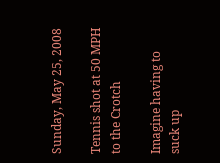Sunday, May 25, 2008

Tennis shot at 50 MPH to the Crotch

Imagine having to suck up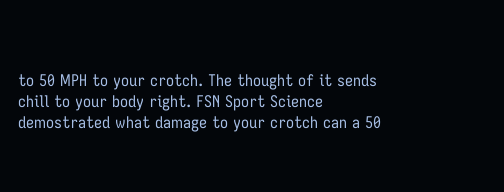to 50 MPH to your crotch. The thought of it sends chill to your body right. FSN Sport Science demostrated what damage to your crotch can a 50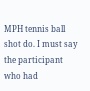MPH tennis ball shot do. I must say the participant who had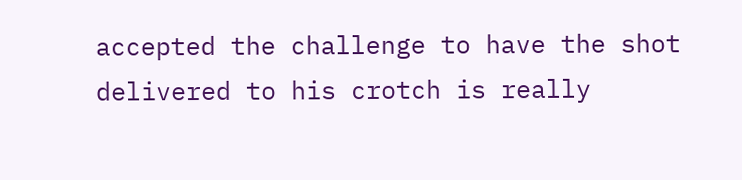accepted the challenge to have the shot delivered to his crotch is really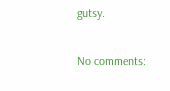gutsy.

No comments: